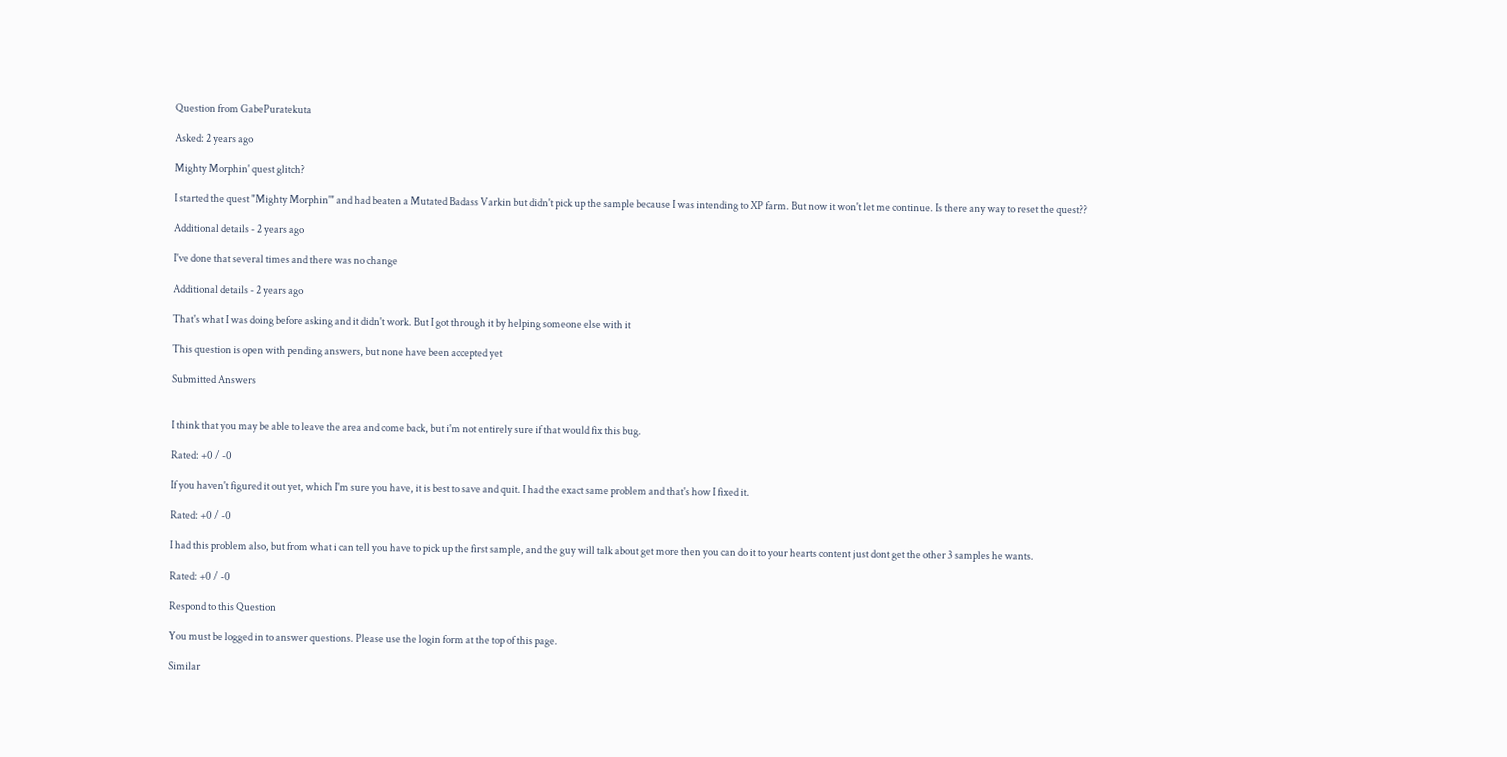Question from GabePuratekuta

Asked: 2 years ago

Mighty Morphin' quest glitch?

I started the quest "Mighty Morphin'" and had beaten a Mutated Badass Varkin but didn't pick up the sample because I was intending to XP farm. But now it won't let me continue. Is there any way to reset the quest??

Additional details - 2 years ago

I've done that several times and there was no change

Additional details - 2 years ago

That's what I was doing before asking and it didn't work. But I got through it by helping someone else with it

This question is open with pending answers, but none have been accepted yet

Submitted Answers


I think that you may be able to leave the area and come back, but i'm not entirely sure if that would fix this bug.

Rated: +0 / -0

If you haven't figured it out yet, which I'm sure you have, it is best to save and quit. I had the exact same problem and that's how I fixed it.

Rated: +0 / -0

I had this problem also, but from what i can tell you have to pick up the first sample, and the guy will talk about get more then you can do it to your hearts content just dont get the other 3 samples he wants.

Rated: +0 / -0

Respond to this Question

You must be logged in to answer questions. Please use the login form at the top of this page.

Similar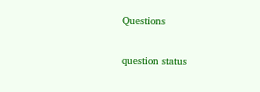Questions

question status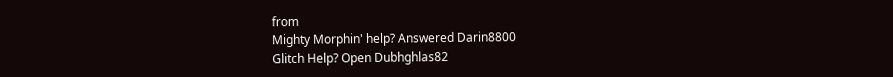from
Mighty Morphin' help? Answered Darin8800
Glitch Help? Open Dubhghlas82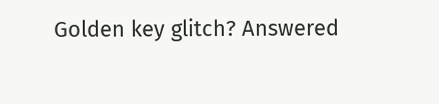Golden key glitch? Answered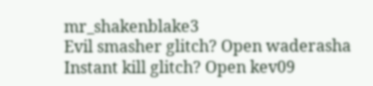mr_shakenblake3
Evil smasher glitch? Open waderasha
Instant kill glitch? Open kev09